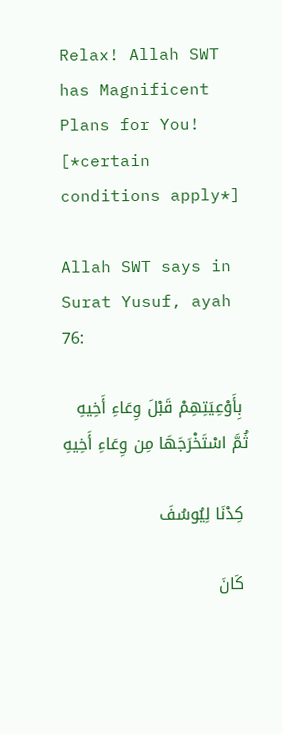Relax! Allah SWT has Magnificent Plans for You! [*certain conditions apply*]

Allah SWT says in Surat Yusuf, ayah 76:

 بِأَوْعِيَتِهِمْ قَبْلَ وِعَاءِ أَخِيهِ ثُمَّ اسْتَخْرَجَهَا مِن وِعَاءِ أَخِيهِ

 كِدْنَا لِيُوسُفَ

 كَانَ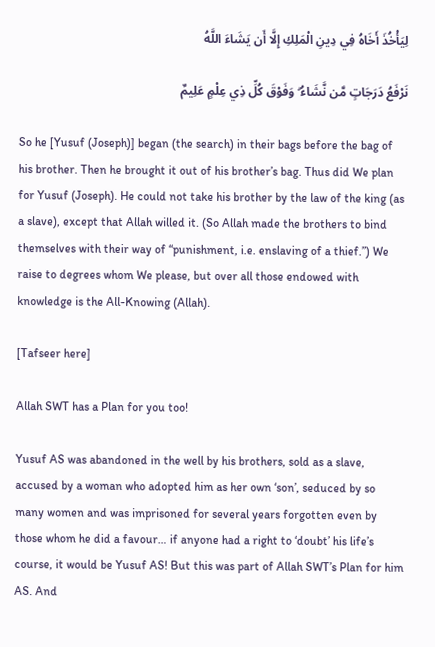لِيَأْخُذَ أَخَاهُ فِي دِينِ الْمَلِكِ إِلَّا أَن يَشَاءَ اللَّهُ

نَرْفَعُ دَرَجَاتٍ مَّن نَّشَاءُ ۗ وَفَوْقَ كُلِّ ذِي عِلْمٍ عَلِيمٌ

So he [Yusuf (Joseph)] began (the search) in their bags before the bag of his brother. Then he brought it out of his brother’s bag. Thus did We plan for Yusuf (Joseph). He could not take his brother by the law of the king (as a slave), except that Allah willed it. (So Allah made the brothers to bind themselves with their way of “punishment, i.e. enslaving of a thief.”) We raise to degrees whom We please, but over all those endowed with knowledge is the All-Knowing (Allah).

[Tafseer here]

Allah SWT has a Plan for you too!

Yusuf AS was abandoned in the well by his brothers, sold as a slave, accused by a woman who adopted him as her own ‘son’, seduced by so many women and was imprisoned for several years forgotten even by those whom he did a favour… if anyone had a right to ‘doubt’ his life’s course, it would be Yusuf AS! But this was part of Allah SWT’s Plan for him AS. And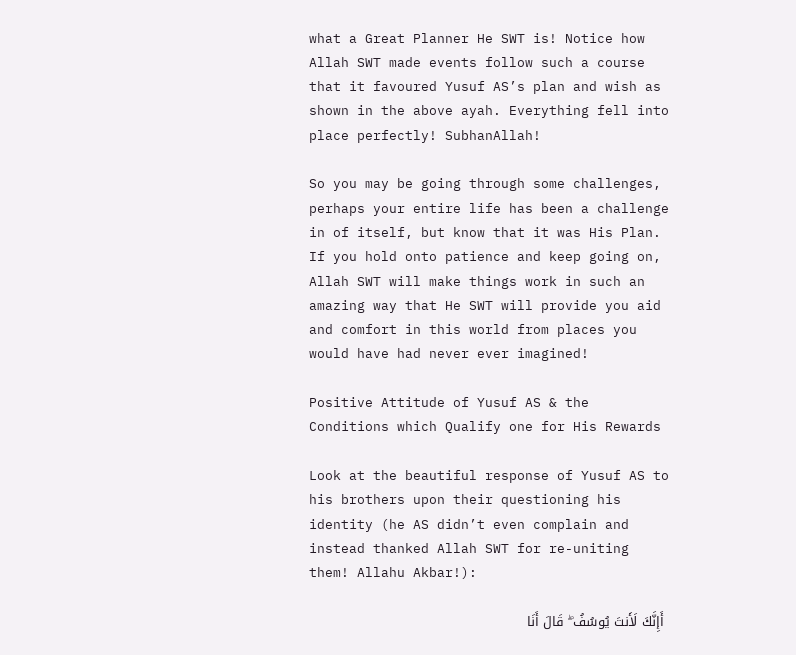what a Great Planner He SWT is! Notice how Allah SWT made events follow such a course that it favoured Yusuf AS’s plan and wish as shown in the above ayah. Everything fell into place perfectly! SubhanAllah!

So you may be going through some challenges, perhaps your entire life has been a challenge in of itself, but know that it was His Plan. If you hold onto patience and keep going on, Allah SWT will make things work in such an amazing way that He SWT will provide you aid and comfort in this world from places you would have had never ever imagined!

Positive Attitude of Yusuf AS & the Conditions which Qualify one for His Rewards

Look at the beautiful response of Yusuf AS to his brothers upon their questioning his identity (he AS didn’t even complain and instead thanked Allah SWT for re-uniting them! Allahu Akbar!):

 أَإِنَّكَ لَأَنتَ يُوسُفُ ۖ قَالَ أَنَا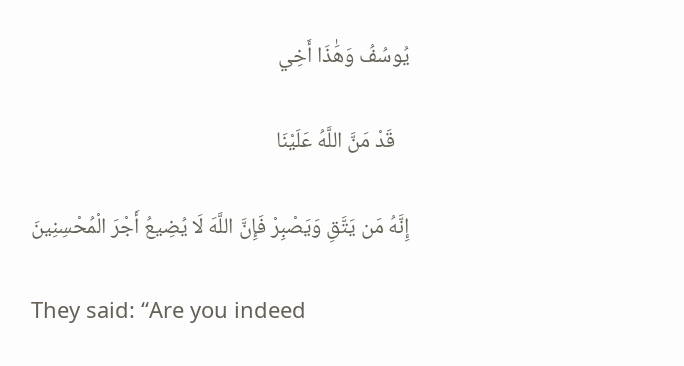يُوسُفُ وَهَٰذَا أَخِي

   قَدْ مَنَّ اللَّهُ عَلَيْنَا

إِنَّهُ مَن يَتَّقِ وَيَصْبِرْ فَإِنَّ اللَّهَ لَا يُضِيعُ أَجْرَ الْمُحْسِنِينَ

They said: “Are you indeed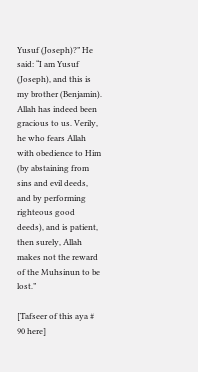Yusuf (Joseph)?” He said: “I am Yusuf (Joseph), and this is my brother (Benjamin). Allah has indeed been gracious to us. Verily, he who fears Allah with obedience to Him (by abstaining from sins and evil deeds, and by performing righteous good deeds), and is patient, then surely, Allah makes not the reward of the Muhsinun to be lost.”

[Tafseer of this aya # 90 here]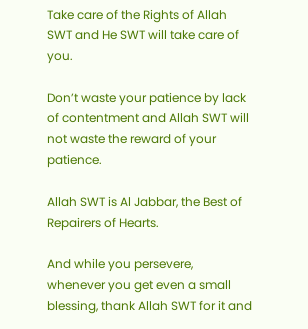Take care of the Rights of Allah SWT and He SWT will take care of you.

Don’t waste your patience by lack of contentment and Allah SWT will not waste the reward of your patience.

Allah SWT is Al Jabbar, the Best of Repairers of Hearts.

And while you persevere, whenever you get even a small blessing, thank Allah SWT for it and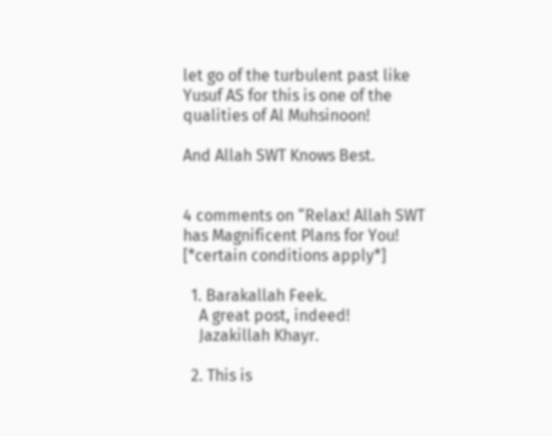let go of the turbulent past like Yusuf AS for this is one of the qualities of Al Muhsinoon!

And Allah SWT Knows Best.


4 comments on “Relax! Allah SWT has Magnificent Plans for You! [*certain conditions apply*]

  1. Barakallah Feek.
    A great post, indeed!
    Jazakillah Khayr.

  2. This is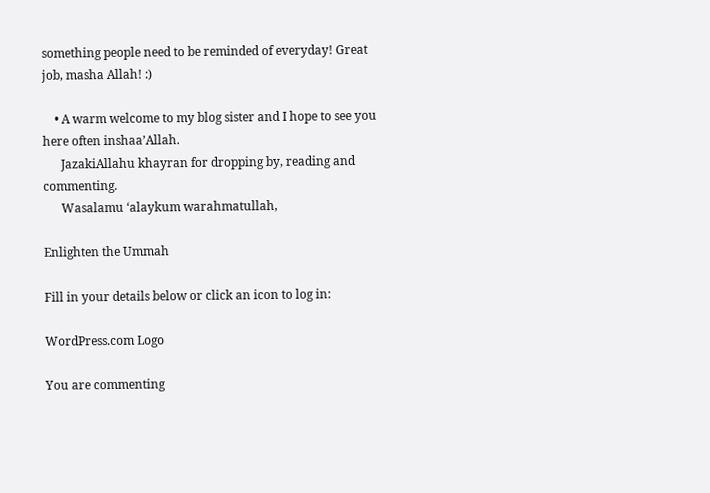something people need to be reminded of everyday! Great job, masha Allah! :)

    • A warm welcome to my blog sister and I hope to see you here often inshaa’Allah.
      JazakiAllahu khayran for dropping by, reading and commenting.
      Wasalamu ‘alaykum warahmatullah,

Enlighten the Ummah

Fill in your details below or click an icon to log in:

WordPress.com Logo

You are commenting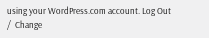using your WordPress.com account. Log Out /  Change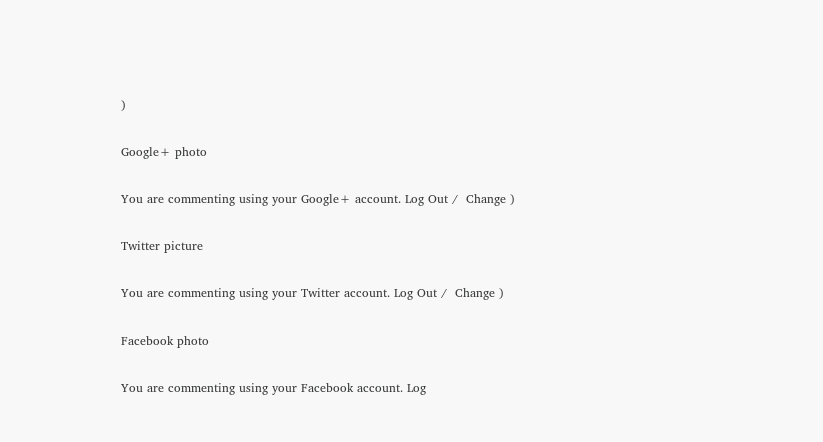)

Google+ photo

You are commenting using your Google+ account. Log Out /  Change )

Twitter picture

You are commenting using your Twitter account. Log Out /  Change )

Facebook photo

You are commenting using your Facebook account. Log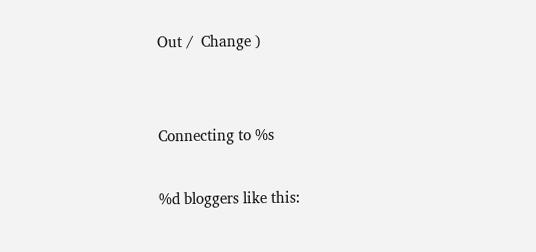Out /  Change )


Connecting to %s

%d bloggers like this: